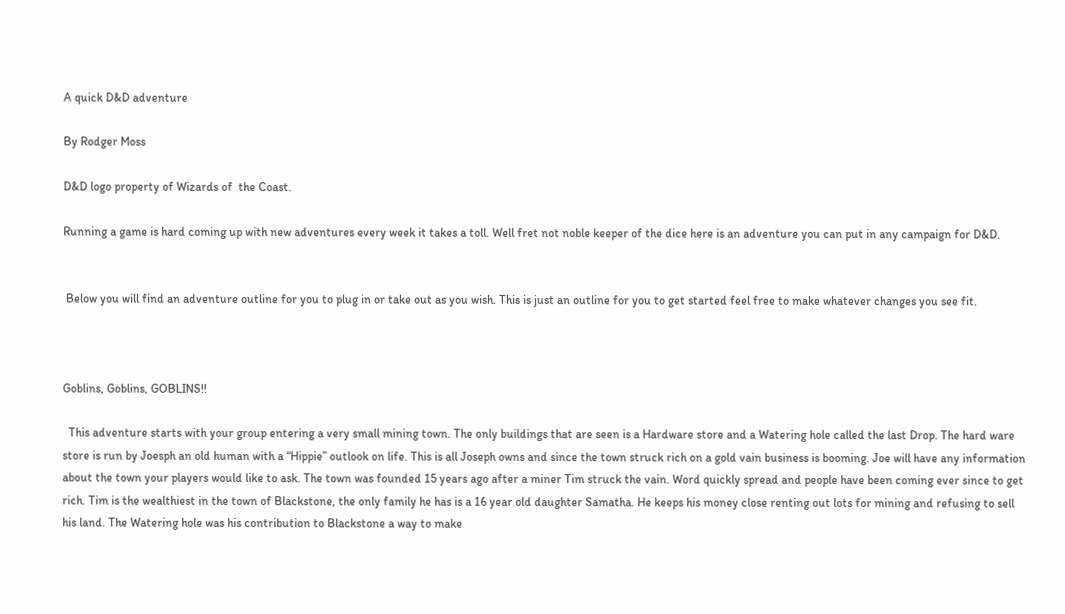A quick D&D adventure

By Rodger Moss

D&D logo property of Wizards of  the Coast.

Running a game is hard coming up with new adventures every week it takes a toll. Well fret not noble keeper of the dice here is an adventure you can put in any campaign for D&D.


 Below you will find an adventure outline for you to plug in or take out as you wish. This is just an outline for you to get started feel free to make whatever changes you see fit.



Goblins, Goblins, GOBLINS!!

  This adventure starts with your group entering a very small mining town. The only buildings that are seen is a Hardware store and a Watering hole called the last Drop. The hard ware store is run by Joesph an old human with a “Hippie” outlook on life. This is all Joseph owns and since the town struck rich on a gold vain business is booming. Joe will have any information about the town your players would like to ask. The town was founded 15 years ago after a miner Tim struck the vain. Word quickly spread and people have been coming ever since to get rich. Tim is the wealthiest in the town of Blackstone, the only family he has is a 16 year old daughter Samatha. He keeps his money close renting out lots for mining and refusing to sell his land. The Watering hole was his contribution to Blackstone a way to make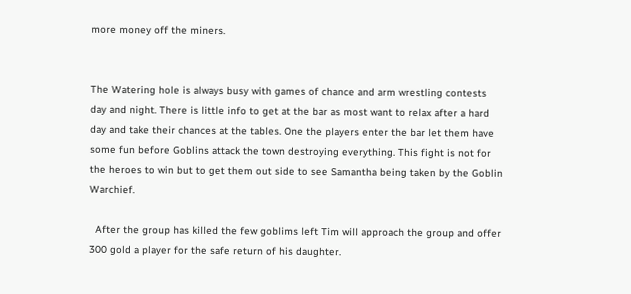more money off the miners.


The Watering hole is always busy with games of chance and arm wrestling contests day and night. There is little info to get at the bar as most want to relax after a hard day and take their chances at the tables. One the players enter the bar let them have some fun before Goblins attack the town destroying everything. This fight is not for the heroes to win but to get them out side to see Samantha being taken by the Goblin Warchief.

  After the group has killed the few goblims left Tim will approach the group and offer 300 gold a player for the safe return of his daughter.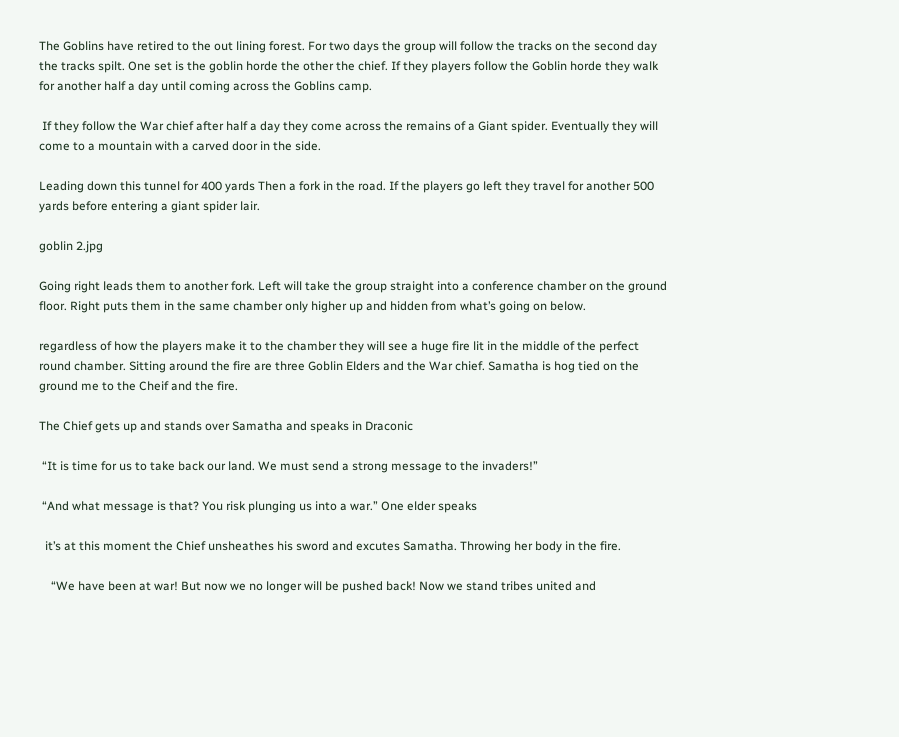The Goblins have retired to the out lining forest. For two days the group will follow the tracks on the second day the tracks spilt. One set is the goblin horde the other the chief. If they players follow the Goblin horde they walk for another half a day until coming across the Goblins camp.

 If they follow the War chief after half a day they come across the remains of a Giant spider. Eventually they will come to a mountain with a carved door in the side.

Leading down this tunnel for 400 yards Then a fork in the road. If the players go left they travel for another 500 yards before entering a giant spider lair.

goblin 2.jpg

Going right leads them to another fork. Left will take the group straight into a conference chamber on the ground floor. Right puts them in the same chamber only higher up and hidden from what’s going on below.

regardless of how the players make it to the chamber they will see a huge fire lit in the middle of the perfect round chamber. Sitting around the fire are three Goblin Elders and the War chief. Samatha is hog tied on the ground me to the Cheif and the fire.

The Chief gets up and stands over Samatha and speaks in Draconic

 “It is time for us to take back our land. We must send a strong message to the invaders!”

 “And what message is that? You risk plunging us into a war.” One elder speaks

  it’s at this moment the Chief unsheathes his sword and excutes Samatha. Throwing her body in the fire.

    “We have been at war! But now we no longer will be pushed back! Now we stand tribes united and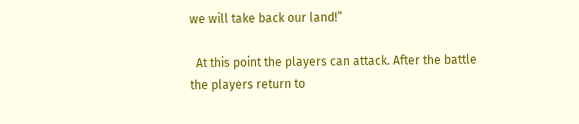we will take back our land!”

  At this point the players can attack. After the battle the players return to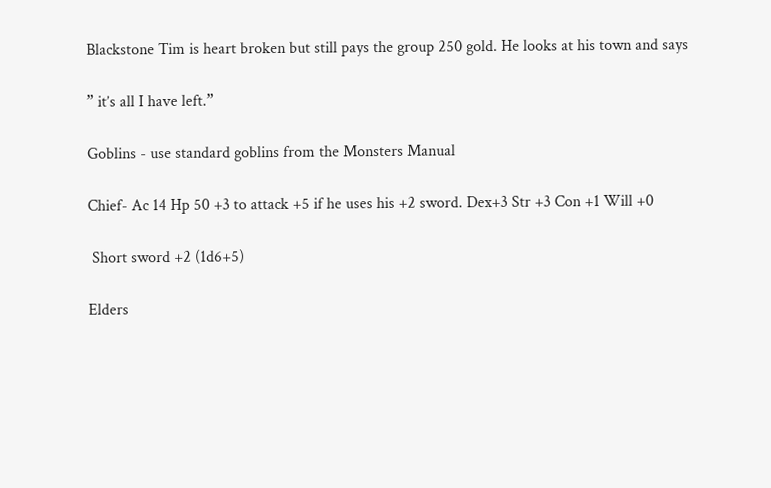Blackstone Tim is heart broken but still pays the group 250 gold. He looks at his town and says

” it’s all I have left.”

Goblins - use standard goblins from the Monsters Manual

Chief- Ac 14 Hp 50 +3 to attack +5 if he uses his +2 sword. Dex+3 Str +3 Con +1 Will +0

 Short sword +2 (1d6+5)

Elders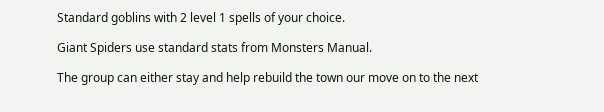Standard goblins with 2 level 1 spells of your choice.

Giant Spiders use standard stats from Monsters Manual.

The group can either stay and help rebuild the town our move on to the next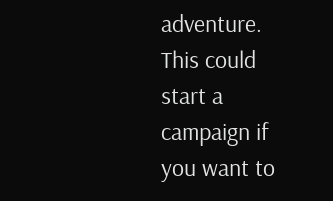adventure. This could start a campaign if you want to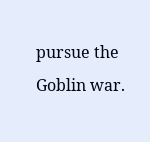pursue the Goblin war.